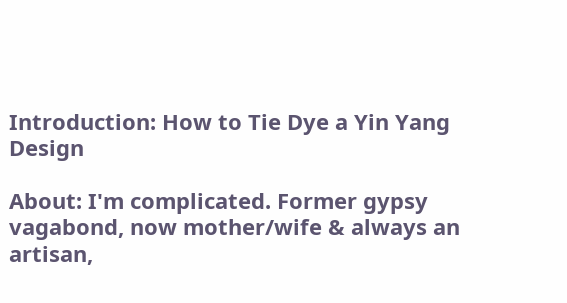Introduction: How to Tie Dye a Yin Yang Design

About: I'm complicated. Former gypsy vagabond, now mother/wife & always an artisan,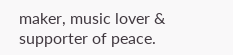maker, music lover & supporter of peace.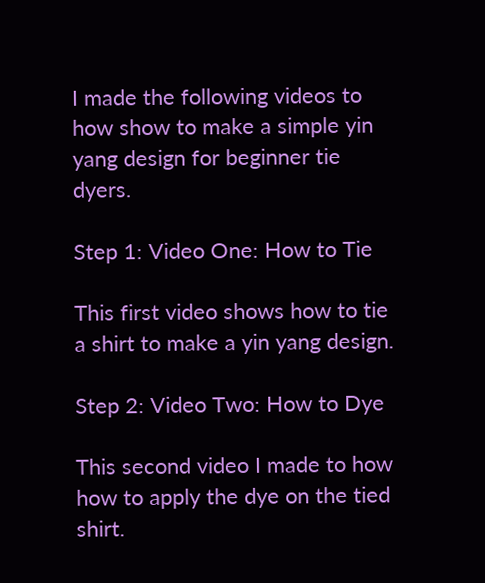I made the following videos to how show to make a simple yin yang design for beginner tie dyers.

Step 1: Video One: How to Tie

This first video shows how to tie a shirt to make a yin yang design.

Step 2: Video Two: How to Dye

This second video I made to how how to apply the dye on the tied shirt.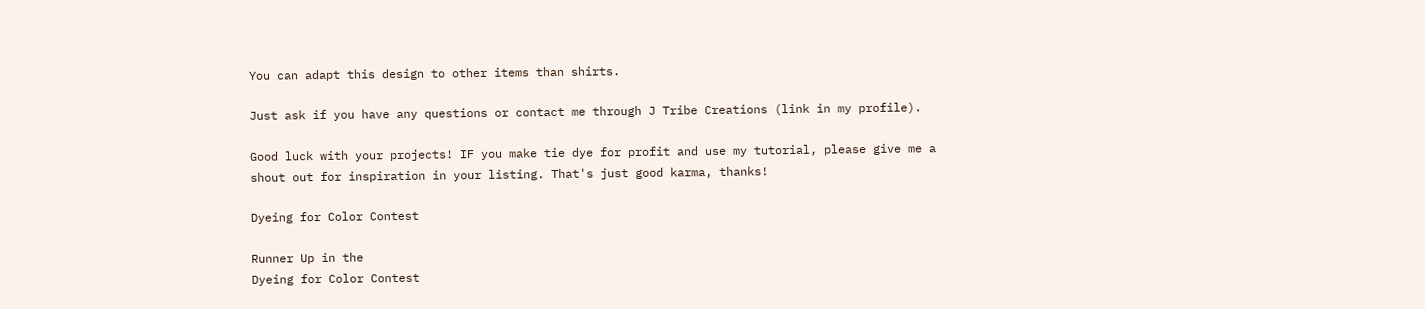You can adapt this design to other items than shirts.

Just ask if you have any questions or contact me through J Tribe Creations (link in my profile).

Good luck with your projects! IF you make tie dye for profit and use my tutorial, please give me a
shout out for inspiration in your listing. That's just good karma, thanks!

Dyeing for Color Contest

Runner Up in the
Dyeing for Color Contest